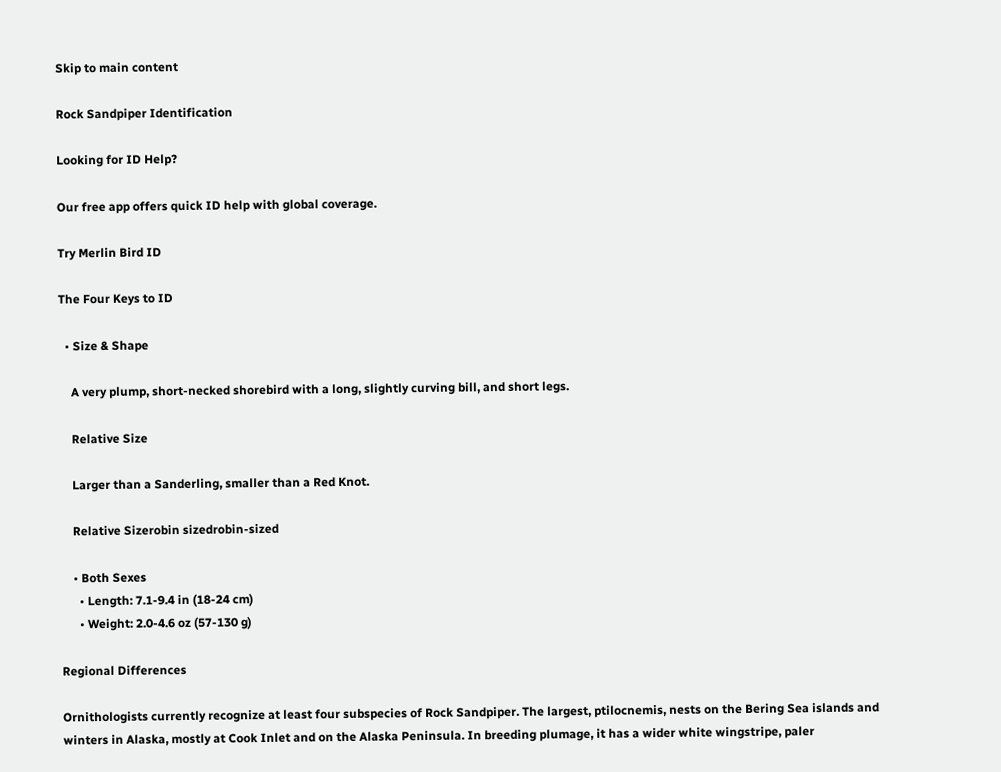Skip to main content

Rock Sandpiper Identification

Looking for ID Help?

Our free app offers quick ID help with global coverage.

Try Merlin Bird ID

The Four Keys to ID

  • Size & Shape

    A very plump, short-necked shorebird with a long, slightly curving bill, and short legs.

    Relative Size

    Larger than a Sanderling, smaller than a Red Knot.

    Relative Sizerobin sizedrobin-sized

    • Both Sexes
      • Length: 7.1-9.4 in (18-24 cm)
      • Weight: 2.0-4.6 oz (57-130 g)

Regional Differences

Ornithologists currently recognize at least four subspecies of Rock Sandpiper. The largest, ptilocnemis, nests on the Bering Sea islands and winters in Alaska, mostly at Cook Inlet and on the Alaska Peninsula. In breeding plumage, it has a wider white wingstripe, paler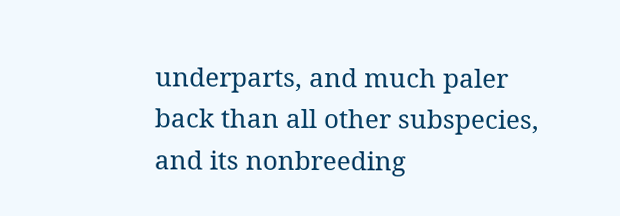underparts, and much paler back than all other subspecies, and its nonbreeding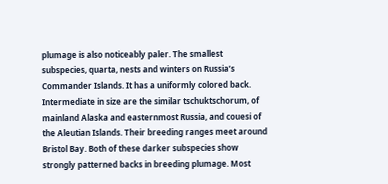plumage is also noticeably paler. The smallest subspecies, quarta, nests and winters on Russia’s Commander Islands. It has a uniformly colored back. Intermediate in size are the similar tschuktschorum, of mainland Alaska and easternmost Russia, and couesi of the Aleutian Islands. Their breeding ranges meet around Bristol Bay. Both of these darker subspecies show strongly patterned backs in breeding plumage. Most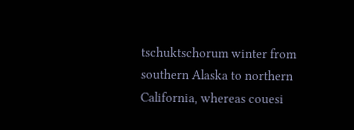tschuktschorum winter from southern Alaska to northern California, whereas couesi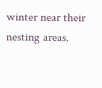winter near their nesting areas.